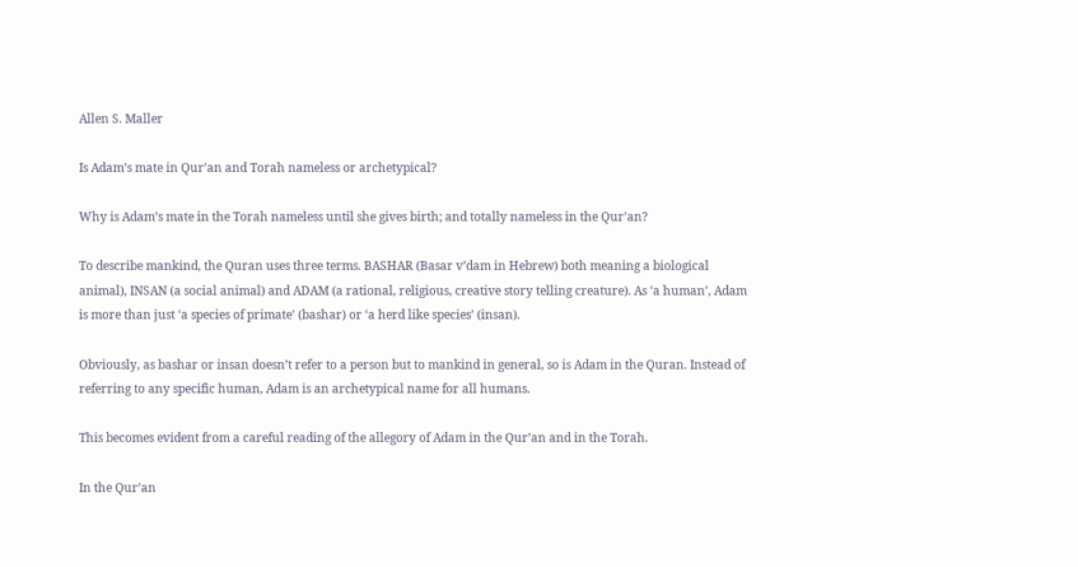Allen S. Maller

Is Adam’s mate in Qur’an and Torah nameless or archetypical?

Why is Adam’s mate in the Torah nameless until she gives birth; and totally nameless in the Qur’an?

To describe mankind, the Quran uses three terms. BASHAR (Basar v’dam in Hebrew) both meaning a biological animal), INSAN (a social animal) and ADAM (a rational, religious, creative story telling creature). As ‘a human’, Adam is more than just ‘a species of primate’ (bashar) or ‘a herd like species’ (insan).

Obviously, as bashar or insan doesn’t refer to a person but to mankind in general, so is Adam in the Quran. Instead of referring to any specific human, Adam is an archetypical name for all humans.

This becomes evident from a careful reading of the allegory of Adam in the Qur’an and in the Torah.

In the Qur’an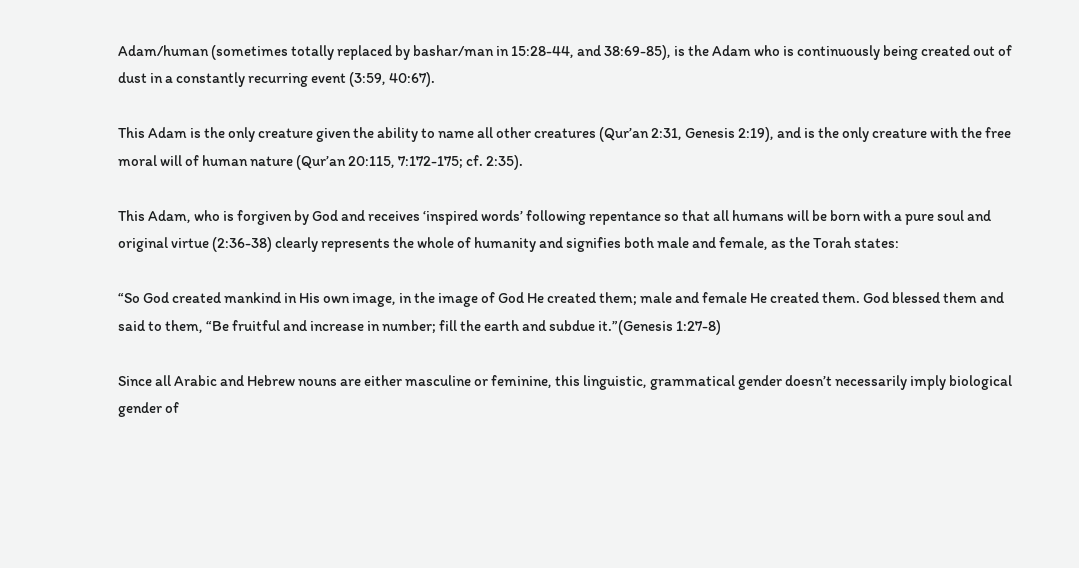Adam/human (sometimes totally replaced by bashar/man in 15:28-44, and 38:69-85), is the Adam who is continuously being created out of dust in a constantly recurring event (3:59, 40:67).

This Adam is the only creature given the ability to name all other creatures (Qur’an 2:31, Genesis 2:19), and is the only creature with the free moral will of human nature (Qur’an 20:115, 7:172-175; cf. 2:35).

This Adam, who is forgiven by God and receives ‘inspired words’ following repentance so that all humans will be born with a pure soul and original virtue (2:36-38) clearly represents the whole of humanity and signifies both male and female, as the Torah states:

“So God created mankind in His own image, in the image of God He created them; male and female He created them. God blessed them and said to them, “Be fruitful and increase in number; fill the earth and subdue it.”(Genesis 1:27-8)

Since all Arabic and Hebrew nouns are either masculine or feminine, this linguistic, grammatical gender doesn’t necessarily imply biological gender of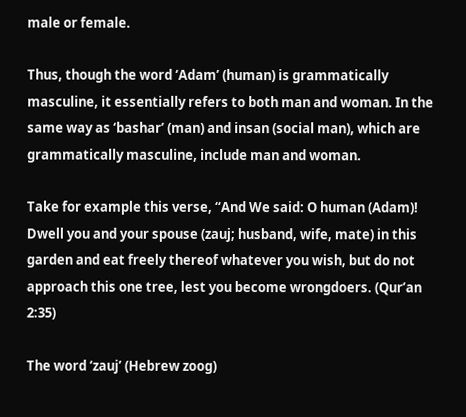male or female.

Thus, though the word ‘Adam’ (human) is grammatically masculine, it essentially refers to both man and woman. In the same way as ‘bashar’ (man) and insan (social man), which are grammatically masculine, include man and woman.

Take for example this verse, “And We said: O human (Adam)! Dwell you and your spouse (zauj; husband, wife, mate) in this garden and eat freely thereof whatever you wish, but do not approach this one tree, lest you become wrongdoers. (Qur’an 2:35)

The word ‘zauj’ (Hebrew zoog)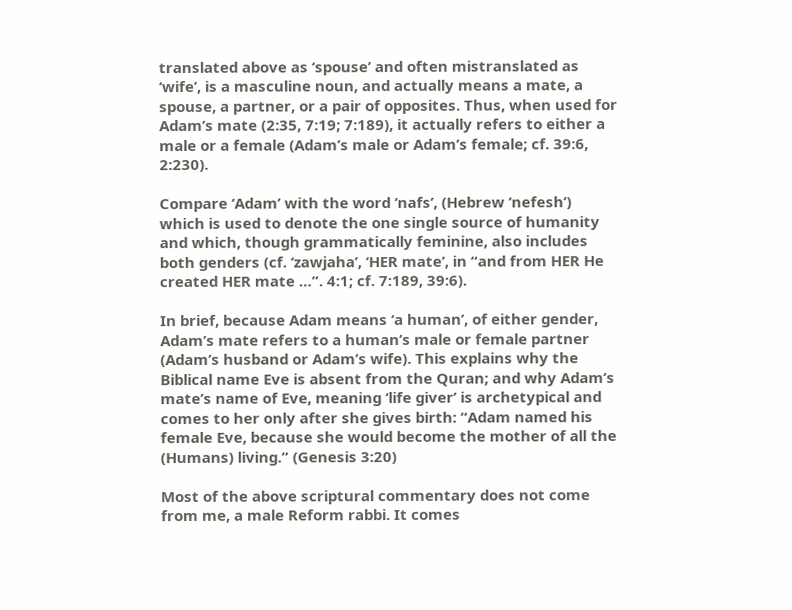translated above as ‘spouse’ and often mistranslated as ‘wife’, is a masculine noun, and actually means a mate, a spouse, a partner, or a pair of opposites. Thus, when used for Adam’s mate (2:35, 7:19; 7:189), it actually refers to either a male or a female (Adam’s male or Adam’s female; cf. 39:6, 2:230).

Compare ‘Adam’ with the word ‘nafs’, (Hebrew ‘nefesh’) which is used to denote the one single source of humanity and which, though grammatically feminine, also includes both genders (cf. ‘zawjaha’, ‘HER mate’, in “and from HER He created HER mate …”. 4:1; cf. 7:189, 39:6).

In brief, because Adam means ‘a human’, of either gender, Adam’s mate refers to a human’s male or female partner (Adam’s husband or Adam’s wife). This explains why the Biblical name Eve is absent from the Quran; and why Adam’s mate’s name of Eve, meaning ‘life giver’ is archetypical and comes to her only after she gives birth: “Adam named his female Eve, because she would become the mother of all the (Humans) living.” (Genesis 3:20)

Most of the above scriptural commentary does not come from me, a male Reform rabbi. It comes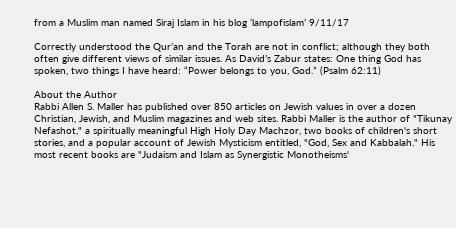from a Muslim man named Siraj Islam in his blog ‘lampofislam’ 9/11/17

Correctly understood the Qur’an and the Torah are not in conflict; although they both often give different views of similar issues. As David’s Zabur states: One thing God has spoken, two things I have heard: “Power belongs to you, God.” (Psalm 62:11)

About the Author
Rabbi Allen S. Maller has published over 850 articles on Jewish values in over a dozen Christian, Jewish, and Muslim magazines and web sites. Rabbi Maller is the author of "Tikunay Nefashot," a spiritually meaningful High Holy Day Machzor, two books of children's short stories, and a popular account of Jewish Mysticism entitled, "God, Sex and Kabbalah." His most recent books are "Judaism and Islam as Synergistic Monotheisms'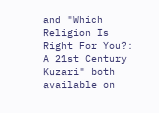and "Which Religion Is Right For You?: A 21st Century Kuzari" both available on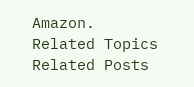Amazon.
Related Topics
Related Posts